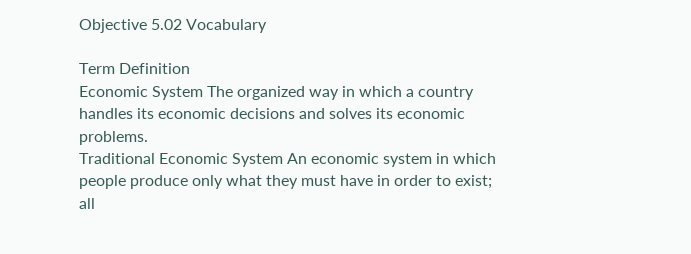Objective 5.02 Vocabulary

Term Definition
Economic System The organized way in which a country handles its economic decisions and solves its economic problems.
Traditional Economic System An economic system in which people produce only what they must have in order to exist; all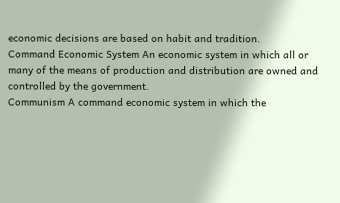economic decisions are based on habit and tradition.
Command Economic System An economic system in which all or many of the means of production and distribution are owned and controlled by the government.
Communism A command economic system in which the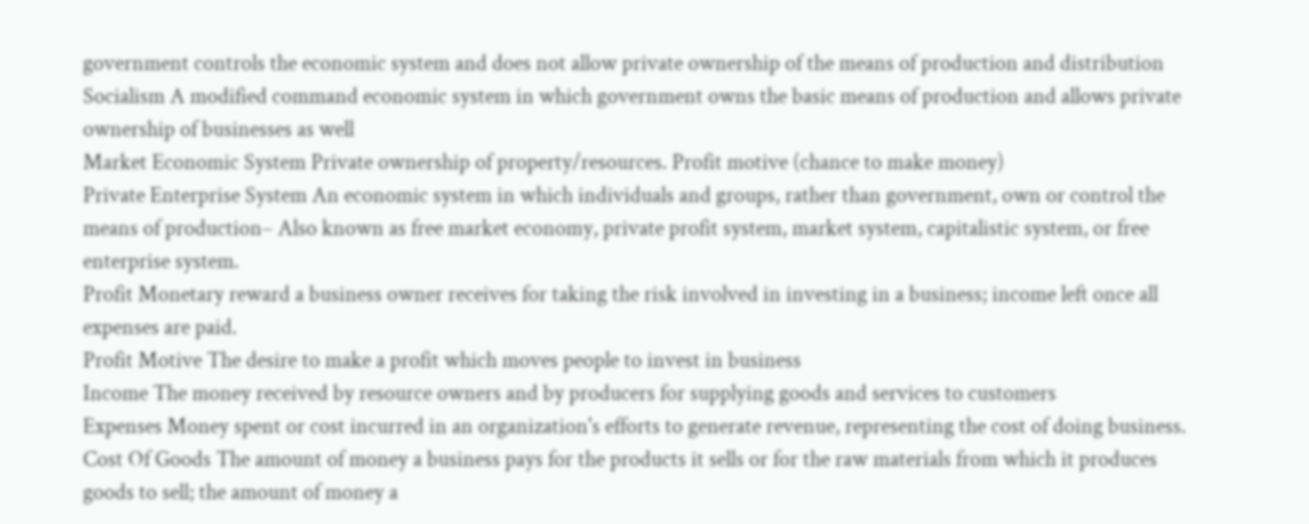government controls the economic system and does not allow private ownership of the means of production and distribution
Socialism A modified command economic system in which government owns the basic means of production and allows private ownership of businesses as well
Market Economic System Private ownership of property/resources. Profit motive (chance to make money)
Private Enterprise System An economic system in which individuals and groups, rather than government, own or control the means of production– Also known as free market economy, private profit system, market system, capitalistic system, or free enterprise system.
Profit Monetary reward a business owner receives for taking the risk involved in investing in a business; income left once all expenses are paid.
Profit Motive The desire to make a profit which moves people to invest in business
Income The money received by resource owners and by producers for supplying goods and services to customers
Expenses Money spent or cost incurred in an organization's efforts to generate revenue, representing the cost of doing business.
Cost Of Goods The amount of money a business pays for the products it sells or for the raw materials from which it produces goods to sell; the amount of money a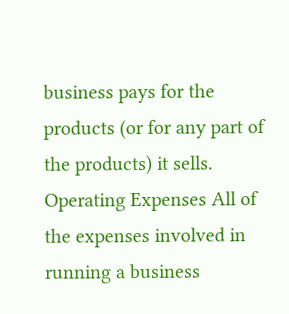business pays for the products (or for any part of the products) it sells.
Operating Expenses All of the expenses involved in running a business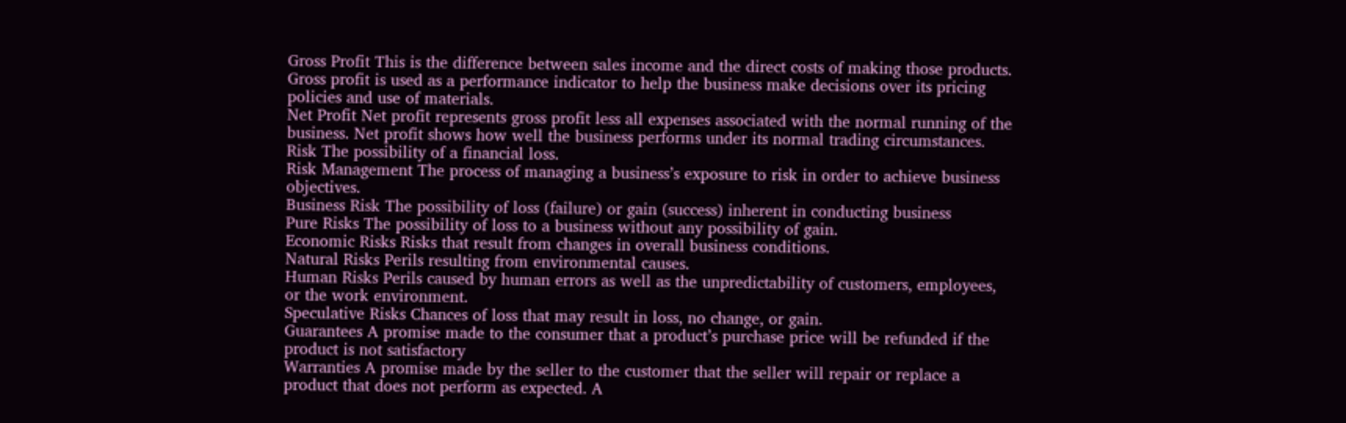Gross Profit This is the difference between sales income and the direct costs of making those products. Gross profit is used as a performance indicator to help the business make decisions over its pricing policies and use of materials.
Net Profit Net profit represents gross profit less all expenses associated with the normal running of the business. Net profit shows how well the business performs under its normal trading circumstances.
Risk The possibility of a financial loss.
Risk Management The process of managing a business’s exposure to risk in order to achieve business objectives.
Business Risk The possibility of loss (failure) or gain (success) inherent in conducting business
Pure Risks The possibility of loss to a business without any possibility of gain.
Economic Risks Risks that result from changes in overall business conditions.
Natural Risks Perils resulting from environmental causes.
Human Risks Perils caused by human errors as well as the unpredictability of customers, employees, or the work environment.
Speculative Risks Chances of loss that may result in loss, no change, or gain.
Guarantees A promise made to the consumer that a product’s purchase price will be refunded if the product is not satisfactory
Warranties A promise made by the seller to the customer that the seller will repair or replace a product that does not perform as expected. A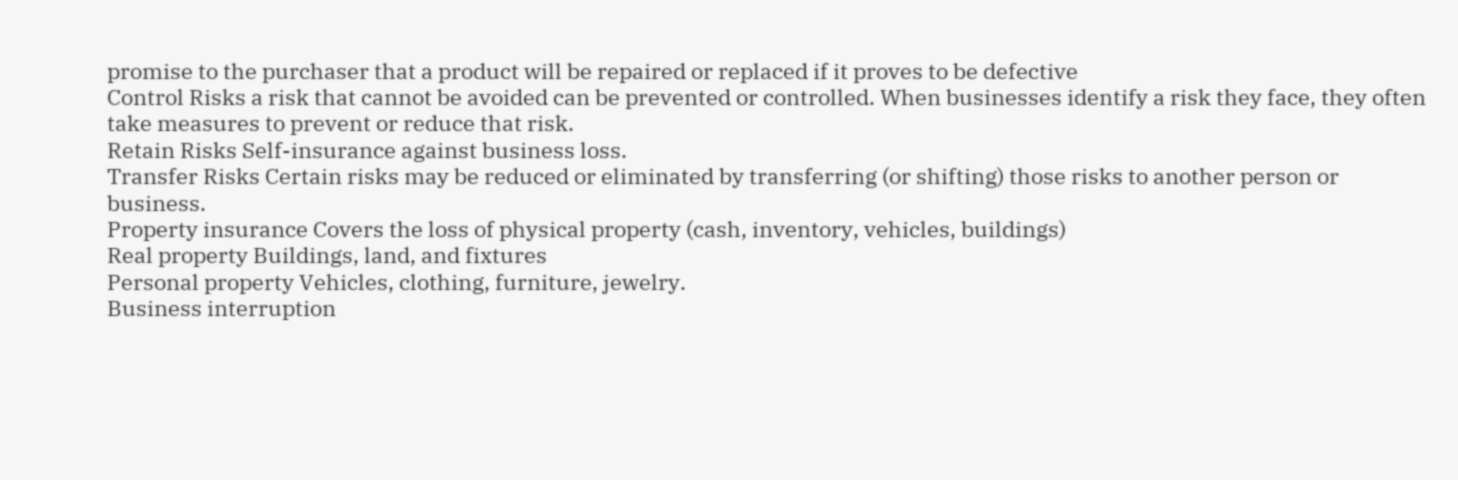promise to the purchaser that a product will be repaired or replaced if it proves to be defective
Control Risks a risk that cannot be avoided can be prevented or controlled. When businesses identify a risk they face, they often take measures to prevent or reduce that risk.
Retain Risks Self-insurance against business loss.
Transfer Risks Certain risks may be reduced or eliminated by transferring (or shifting) those risks to another person or business.
Property insurance Covers the loss of physical property (cash, inventory, vehicles, buildings)
Real property Buildings, land, and fixtures
Personal property Vehicles, clothing, furniture, jewelry.
Business interruption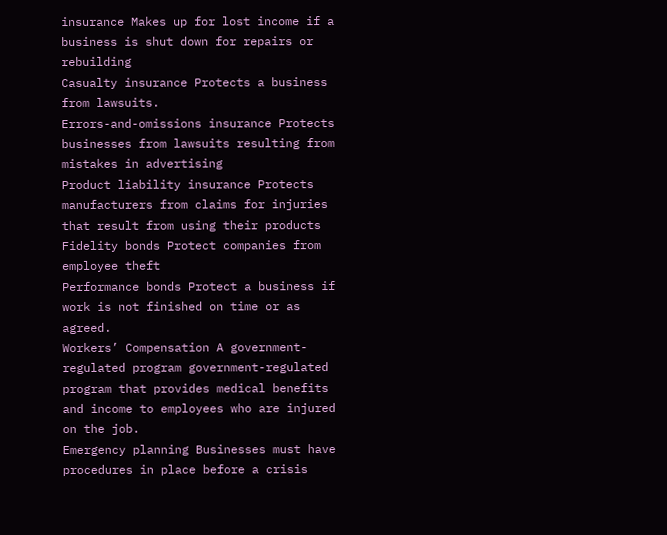insurance Makes up for lost income if a business is shut down for repairs or rebuilding
Casualty insurance Protects a business from lawsuits.
Errors-and-omissions insurance Protects businesses from lawsuits resulting from mistakes in advertising
Product liability insurance Protects manufacturers from claims for injuries that result from using their products
Fidelity bonds Protect companies from employee theft
Performance bonds Protect a business if work is not finished on time or as agreed.
Workers’ Compensation A government-regulated program government-regulated program that provides medical benefits and income to employees who are injured on the job.
Emergency planning Businesses must have procedures in place before a crisis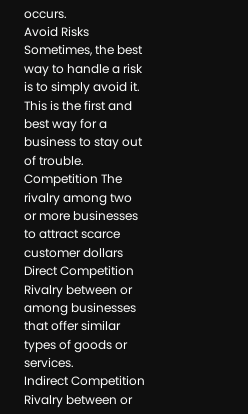occurs.
Avoid Risks Sometimes, the best way to handle a risk is to simply avoid it. This is the first and best way for a business to stay out of trouble.
Competition The rivalry among two or more businesses to attract scarce customer dollars
Direct Competition Rivalry between or among businesses that offer similar types of goods or services.
Indirect Competition Rivalry between or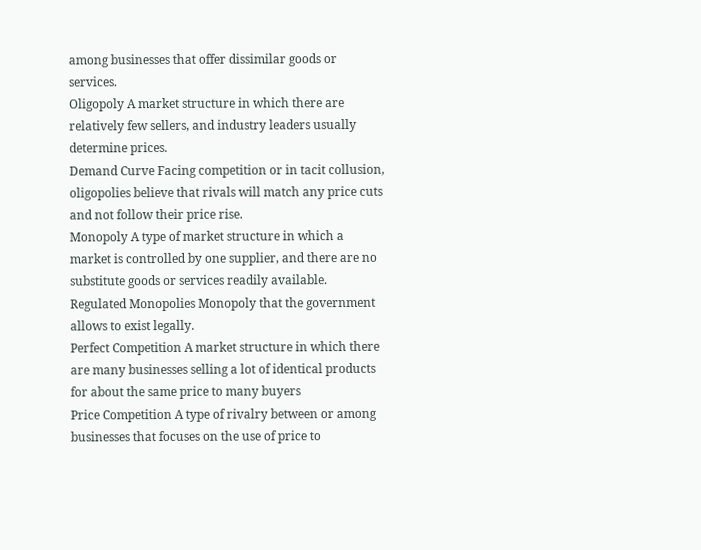among businesses that offer dissimilar goods or services.
Oligopoly A market structure in which there are relatively few sellers, and industry leaders usually determine prices.
Demand Curve Facing competition or in tacit collusion, oligopolies believe that rivals will match any price cuts and not follow their price rise.
Monopoly A type of market structure in which a market is controlled by one supplier, and there are no substitute goods or services readily available.
Regulated Monopolies Monopoly that the government allows to exist legally.
Perfect Competition A market structure in which there are many businesses selling a lot of identical products for about the same price to many buyers
Price Competition A type of rivalry between or among businesses that focuses on the use of price to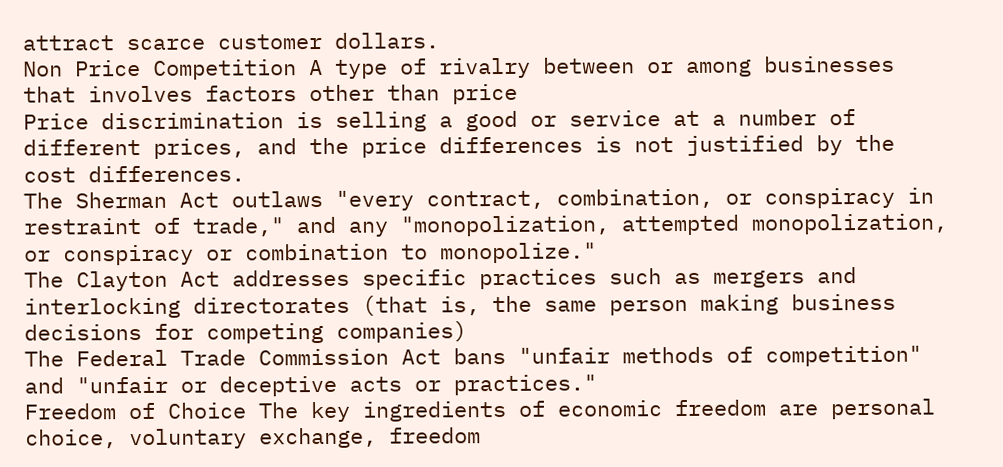attract scarce customer dollars.
Non Price Competition A type of rivalry between or among businesses that involves factors other than price
Price discrimination is selling a good or service at a number of different prices, and the price differences is not justified by the cost differences.
The Sherman Act outlaws "every contract, combination, or conspiracy in restraint of trade," and any "monopolization, attempted monopolization, or conspiracy or combination to monopolize."
The Clayton Act addresses specific practices such as mergers and interlocking directorates (that is, the same person making business decisions for competing companies)
The Federal Trade Commission Act bans "unfair methods of competition" and "unfair or deceptive acts or practices."
Freedom of Choice The key ingredients of economic freedom are personal choice, voluntary exchange, freedom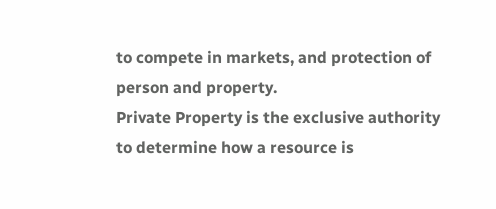to compete in markets, and protection of person and property.
Private Property is the exclusive authority to determine how a resource is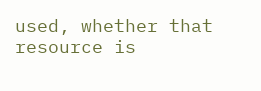used, whether that resource is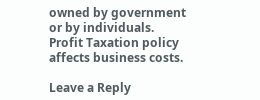owned by government or by individuals.
Profit Taxation policy affects business costs.

Leave a Reply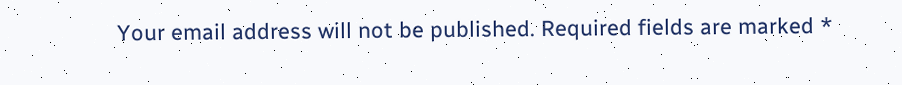Your email address will not be published. Required fields are marked *